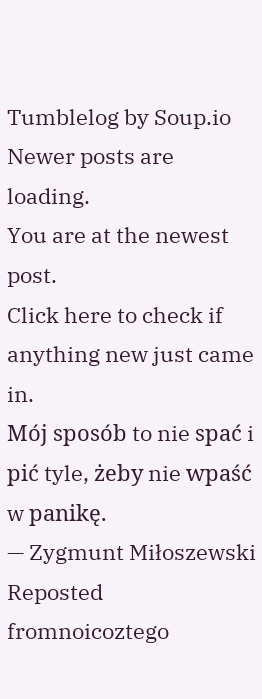Tumblelog by Soup.io
Newer posts are loading.
You are at the newest post.
Click here to check if anything new just came in.
Mój sposób to nie spać i pić tyle, żeby nie wpaść w panikę.
— Zygmunt Miłoszewski
Reposted fromnoicoztego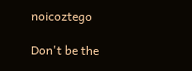noicoztego

Don't be the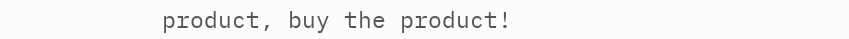product, buy the product!